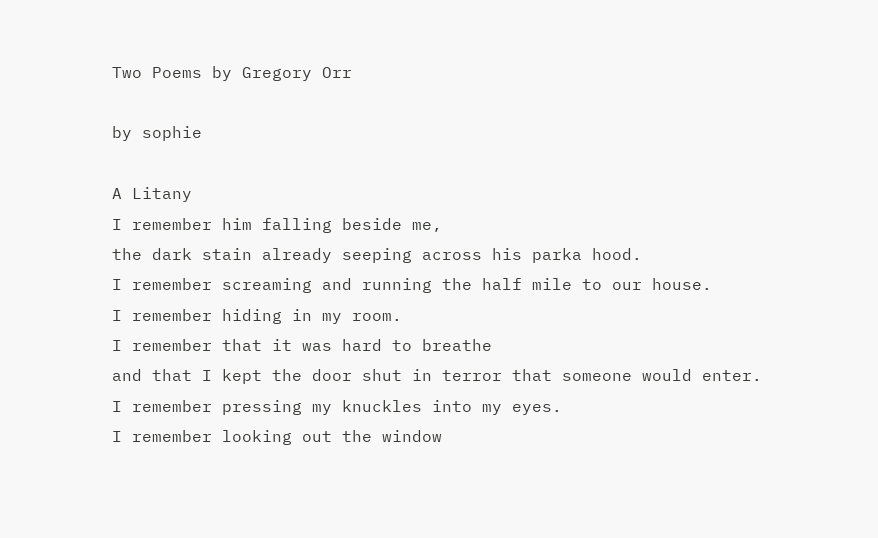Two Poems by Gregory Orr

by sophie

A Litany
I remember him falling beside me,
the dark stain already seeping across his parka hood.
I remember screaming and running the half mile to our house.
I remember hiding in my room.
I remember that it was hard to breathe
and that I kept the door shut in terror that someone would enter.
I remember pressing my knuckles into my eyes.
I remember looking out the window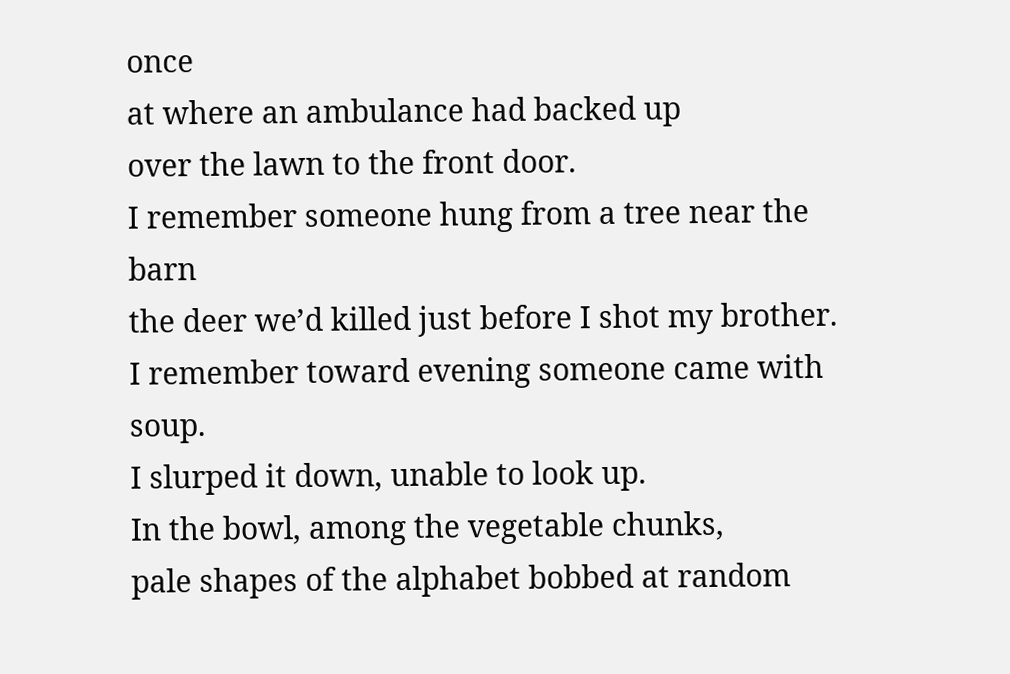once
at where an ambulance had backed up
over the lawn to the front door.
I remember someone hung from a tree near the barn
the deer we’d killed just before I shot my brother.
I remember toward evening someone came with soup.
I slurped it down, unable to look up.
In the bowl, among the vegetable chunks,
pale shapes of the alphabet bobbed at random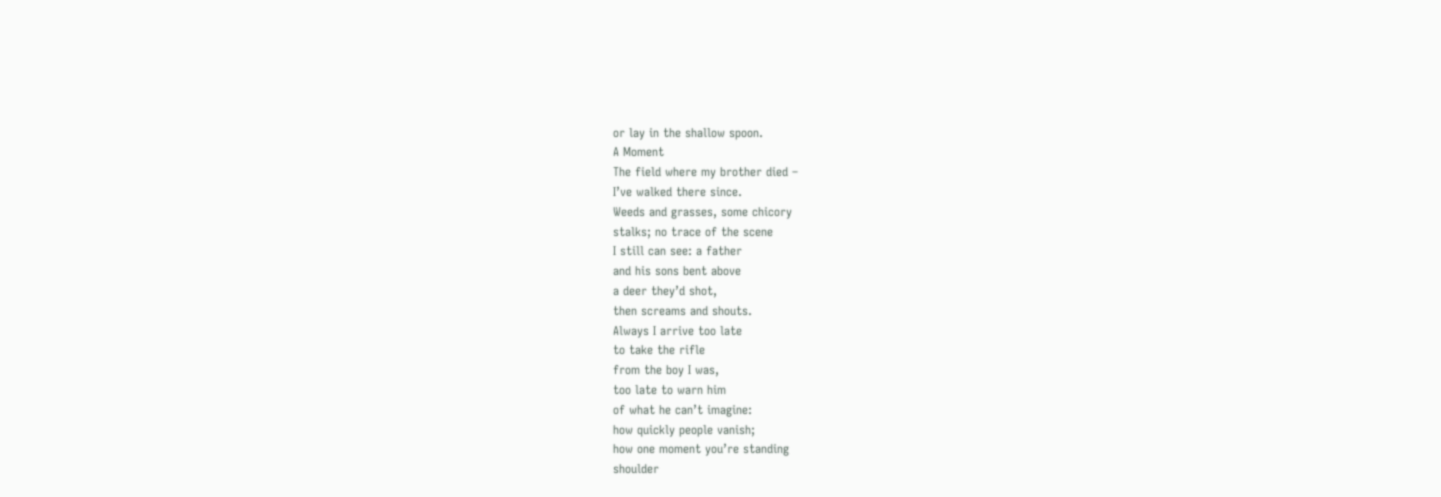or lay in the shallow spoon.
A Moment
The field where my brother died –
I’ve walked there since.
Weeds and grasses, some chicory
stalks; no trace of the scene
I still can see: a father
and his sons bent above
a deer they’d shot,
then screams and shouts.
Always I arrive too late
to take the rifle
from the boy I was,
too late to warn him
of what he can’t imagine:
how quickly people vanish;
how one moment you’re standing
shoulder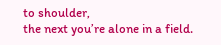to shoulder,
the next you’re alone in a field.